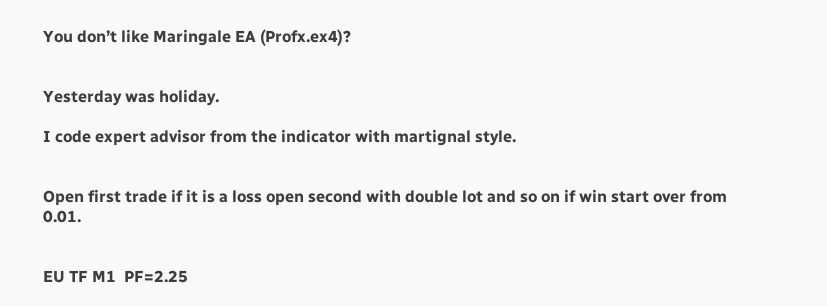You don’t like Maringale EA (Profx.ex4)?


Yesterday was holiday.

I code expert advisor from the indicator with martignal style.


Open first trade if it is a loss open second with double lot and so on if win start over from 0.01.


EU TF M1  PF=2.25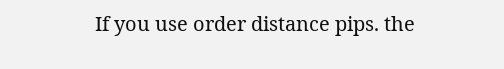If you use order distance pips. the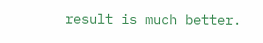result is much better.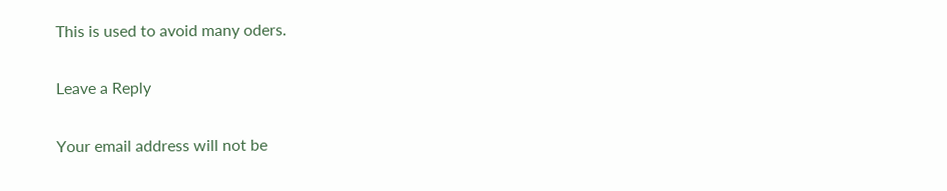This is used to avoid many oders.

Leave a Reply

Your email address will not be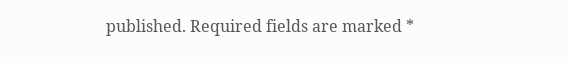published. Required fields are marked *